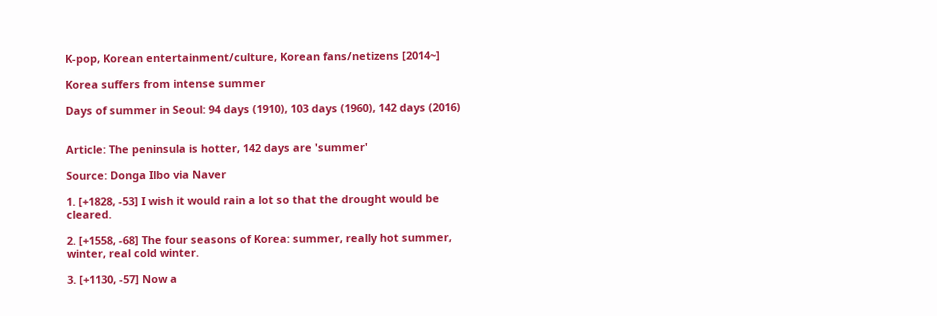K-pop, Korean entertainment/culture, Korean fans/netizens [2014~]

Korea suffers from intense summer

Days of summer in Seoul: 94 days (1910), 103 days (1960), 142 days (2016)


Article: The peninsula is hotter, 142 days are 'summer'

Source: Donga Ilbo via Naver

1. [+1828, -53] I wish it would rain a lot so that the drought would be cleared.

2. [+1558, -68] The four seasons of Korea: summer, really hot summer, winter, real cold winter.

3. [+1130, -57] Now a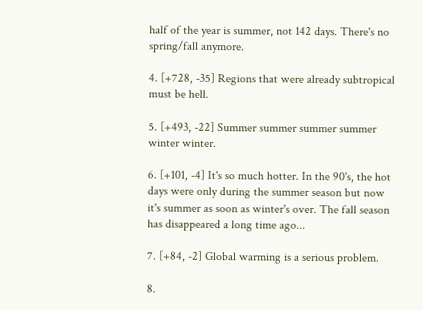half of the year is summer, not 142 days. There's no spring/fall anymore.

4. [+728, -35] Regions that were already subtropical must be hell.

5. [+493, -22] Summer summer summer summer winter winter.

6. [+101, -4] It's so much hotter. In the 90's, the hot days were only during the summer season but now it's summer as soon as winter's over. The fall season has disappeared a long time ago...

7. [+84, -2] Global warming is a serious problem.

8.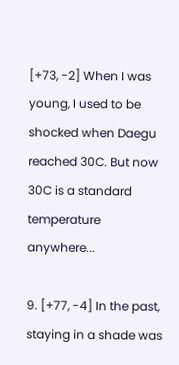[+73, -2] When I was young, I used to be shocked when Daegu reached 30C. But now 30C is a standard temperature anywhere...

9. [+77, -4] In the past, staying in a shade was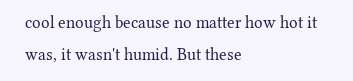cool enough because no matter how hot it was, it wasn't humid. But these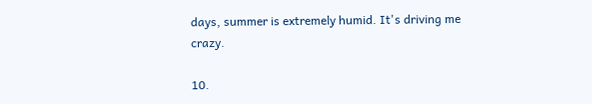days, summer is extremely humid. It's driving me crazy.

10.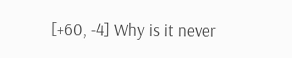[+60, -4] Why is it never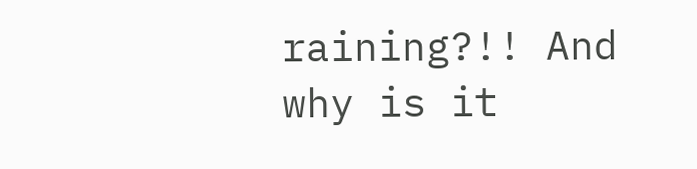raining?!! And why is it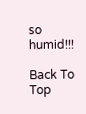so humid!!!

Back To Top